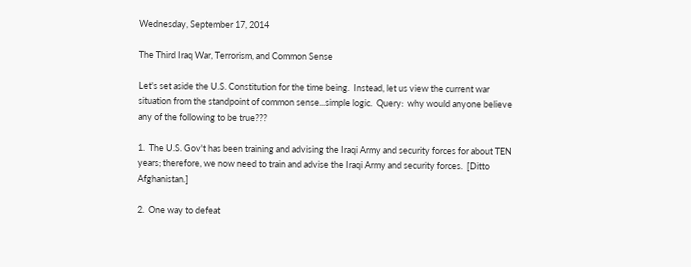Wednesday, September 17, 2014

The Third Iraq War, Terrorism, and Common Sense

Let's set aside the U.S. Constitution for the time being.  Instead, let us view the current war situation from the standpoint of common sense...simple logic.  Query:  why would anyone believe any of the following to be true???

1.  The U.S. Gov't has been training and advising the Iraqi Army and security forces for about TEN years; therefore, we now need to train and advise the Iraqi Army and security forces.  [Ditto Afghanistan.]

2.  One way to defeat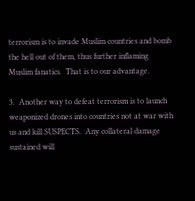terrorism is to invade Muslim countries and bomb the hell out of them, thus further inflaming Muslim fanatics.  That is to our advantage.

3.  Another way to defeat terrorism is to launch weaponized drones into countries not at war with us and kill SUSPECTS.  Any collateral damage sustained will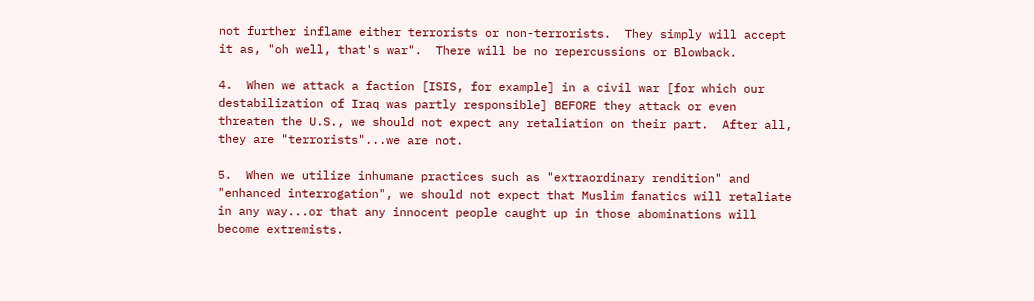not further inflame either terrorists or non-terrorists.  They simply will accept it as, "oh well, that's war".  There will be no repercussions or Blowback.

4.  When we attack a faction [ISIS, for example] in a civil war [for which our destabilization of Iraq was partly responsible] BEFORE they attack or even threaten the U.S., we should not expect any retaliation on their part.  After all, they are "terrorists"...we are not.

5.  When we utilize inhumane practices such as "extraordinary rendition" and "enhanced interrogation", we should not expect that Muslim fanatics will retaliate in any way...or that any innocent people caught up in those abominations will become extremists.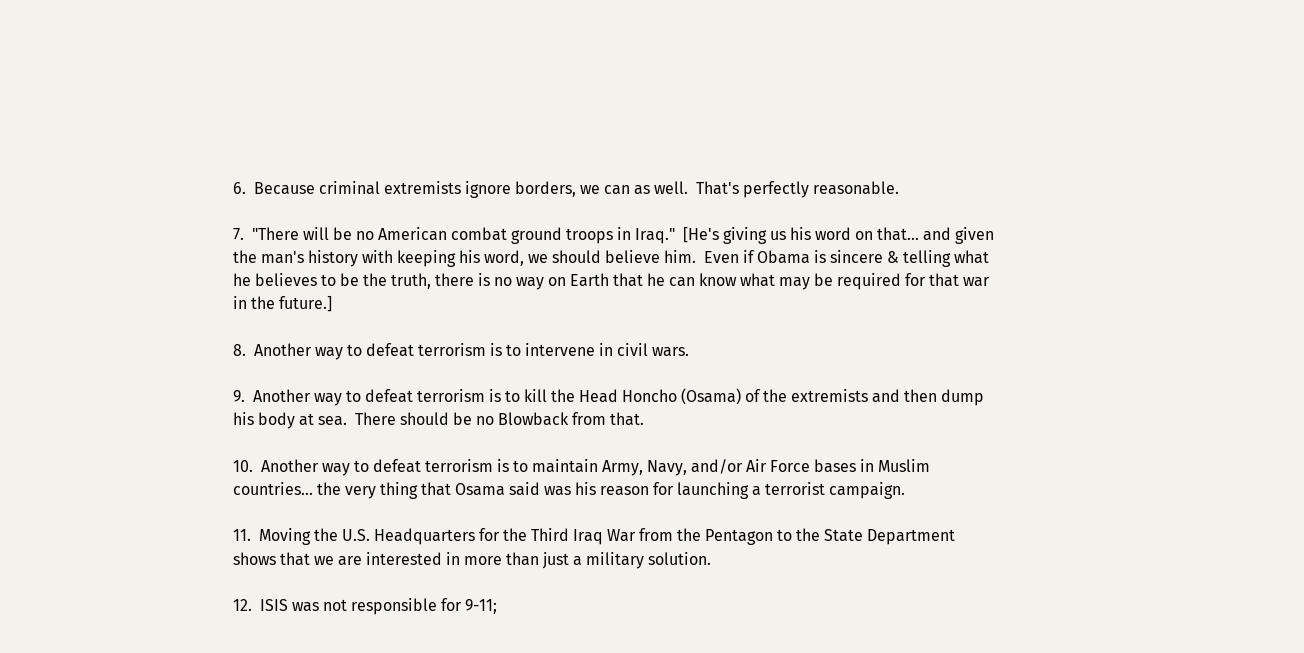6.  Because criminal extremists ignore borders, we can as well.  That's perfectly reasonable.

7.  "There will be no American combat ground troops in Iraq."  [He's giving us his word on that... and given the man's history with keeping his word, we should believe him.  Even if Obama is sincere & telling what he believes to be the truth, there is no way on Earth that he can know what may be required for that war in the future.]

8.  Another way to defeat terrorism is to intervene in civil wars.

9.  Another way to defeat terrorism is to kill the Head Honcho (Osama) of the extremists and then dump his body at sea.  There should be no Blowback from that.

10.  Another way to defeat terrorism is to maintain Army, Navy, and/or Air Force bases in Muslim countries... the very thing that Osama said was his reason for launching a terrorist campaign.

11.  Moving the U.S. Headquarters for the Third Iraq War from the Pentagon to the State Department shows that we are interested in more than just a military solution.

12.  ISIS was not responsible for 9-11;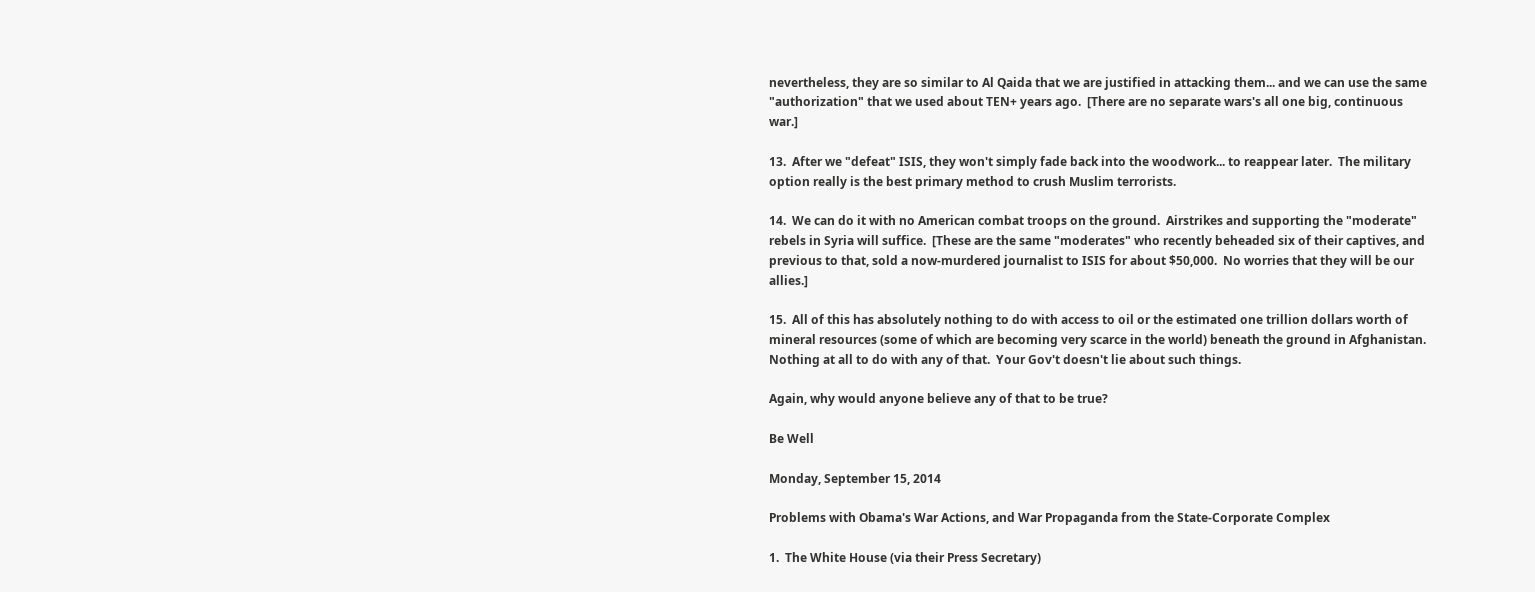nevertheless, they are so similar to Al Qaida that we are justified in attacking them... and we can use the same "authorization" that we used about TEN+ years ago.  [There are no separate wars's all one big, continuous war.]

13.  After we "defeat" ISIS, they won't simply fade back into the woodwork... to reappear later.  The military option really is the best primary method to crush Muslim terrorists.

14.  We can do it with no American combat troops on the ground.  Airstrikes and supporting the "moderate" rebels in Syria will suffice.  [These are the same "moderates" who recently beheaded six of their captives, and previous to that, sold a now-murdered journalist to ISIS for about $50,000.  No worries that they will be our allies.]

15.  All of this has absolutely nothing to do with access to oil or the estimated one trillion dollars worth of mineral resources (some of which are becoming very scarce in the world) beneath the ground in Afghanistan.  Nothing at all to do with any of that.  Your Gov't doesn't lie about such things.

Again, why would anyone believe any of that to be true?

Be Well

Monday, September 15, 2014

Problems with Obama's War Actions, and War Propaganda from the State-Corporate Complex

1.  The White House (via their Press Secretary)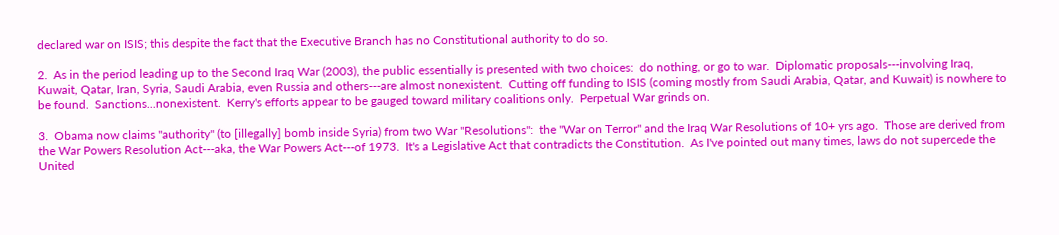declared war on ISIS; this despite the fact that the Executive Branch has no Constitutional authority to do so.

2.  As in the period leading up to the Second Iraq War (2003), the public essentially is presented with two choices:  do nothing, or go to war.  Diplomatic proposals---involving Iraq, Kuwait, Qatar, Iran, Syria, Saudi Arabia, even Russia and others---are almost nonexistent.  Cutting off funding to ISIS (coming mostly from Saudi Arabia, Qatar, and Kuwait) is nowhere to be found.  Sanctions...nonexistent.  Kerry's efforts appear to be gauged toward military coalitions only.  Perpetual War grinds on.

3.  Obama now claims "authority" (to [illegally] bomb inside Syria) from two War "Resolutions":  the "War on Terror" and the Iraq War Resolutions of 10+ yrs ago.  Those are derived from the War Powers Resolution Act---aka, the War Powers Act---of 1973.  It's a Legislative Act that contradicts the Constitution.  As I've pointed out many times, laws do not supercede the United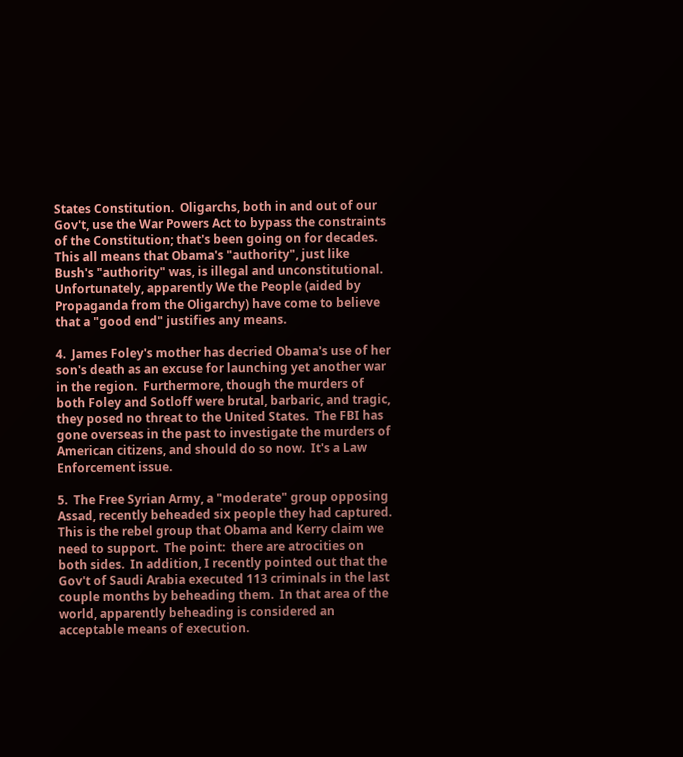States Constitution.  Oligarchs, both in and out of our Gov't, use the War Powers Act to bypass the constraints of the Constitution; that's been going on for decades.  This all means that Obama's "authority", just like Bush's "authority" was, is illegal and unconstitutional.  Unfortunately, apparently We the People (aided by Propaganda from the Oligarchy) have come to believe that a "good end" justifies any means.

4.  James Foley's mother has decried Obama's use of her son's death as an excuse for launching yet another war in the region.  Furthermore, though the murders of both Foley and Sotloff were brutal, barbaric, and tragic, they posed no threat to the United States.  The FBI has gone overseas in the past to investigate the murders of American citizens, and should do so now.  It's a Law Enforcement issue.

5.  The Free Syrian Army, a "moderate" group opposing Assad, recently beheaded six people they had captured.  This is the rebel group that Obama and Kerry claim we need to support.  The point:  there are atrocities on both sides.  In addition, I recently pointed out that the Gov't of Saudi Arabia executed 113 criminals in the last couple months by beheading them.  In that area of the world, apparently beheading is considered an acceptable means of execution.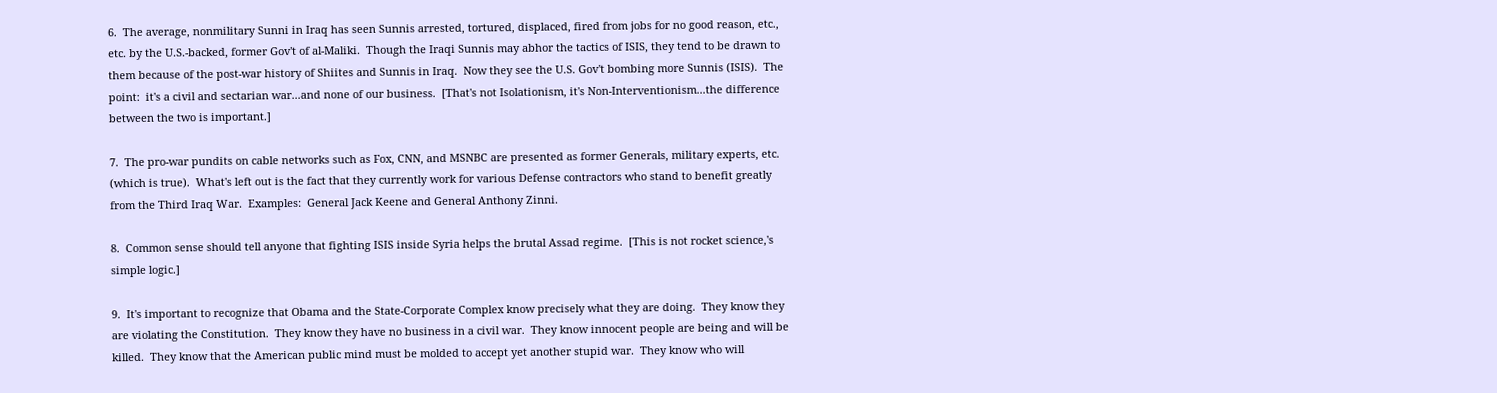6.  The average, nonmilitary Sunni in Iraq has seen Sunnis arrested, tortured, displaced, fired from jobs for no good reason, etc., etc. by the U.S.-backed, former Gov't of al-Maliki.  Though the Iraqi Sunnis may abhor the tactics of ISIS, they tend to be drawn to them because of the post-war history of Shiites and Sunnis in Iraq.  Now they see the U.S. Gov't bombing more Sunnis (ISIS).  The point:  it's a civil and sectarian war...and none of our business.  [That's not Isolationism, it's Non-Interventionism...the difference between the two is important.]

7.  The pro-war pundits on cable networks such as Fox, CNN, and MSNBC are presented as former Generals, military experts, etc. (which is true).  What's left out is the fact that they currently work for various Defense contractors who stand to benefit greatly from the Third Iraq War.  Examples:  General Jack Keene and General Anthony Zinni.

8.  Common sense should tell anyone that fighting ISIS inside Syria helps the brutal Assad regime.  [This is not rocket science,'s simple logic.]

9.  It's important to recognize that Obama and the State-Corporate Complex know precisely what they are doing.  They know they are violating the Constitution.  They know they have no business in a civil war.  They know innocent people are being and will be killed.  They know that the American public mind must be molded to accept yet another stupid war.  They know who will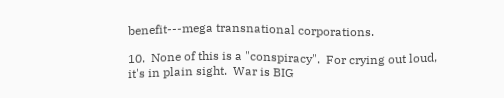benefit---mega transnational corporations.

10.  None of this is a "conspiracy".  For crying out loud, it's in plain sight.  War is BIG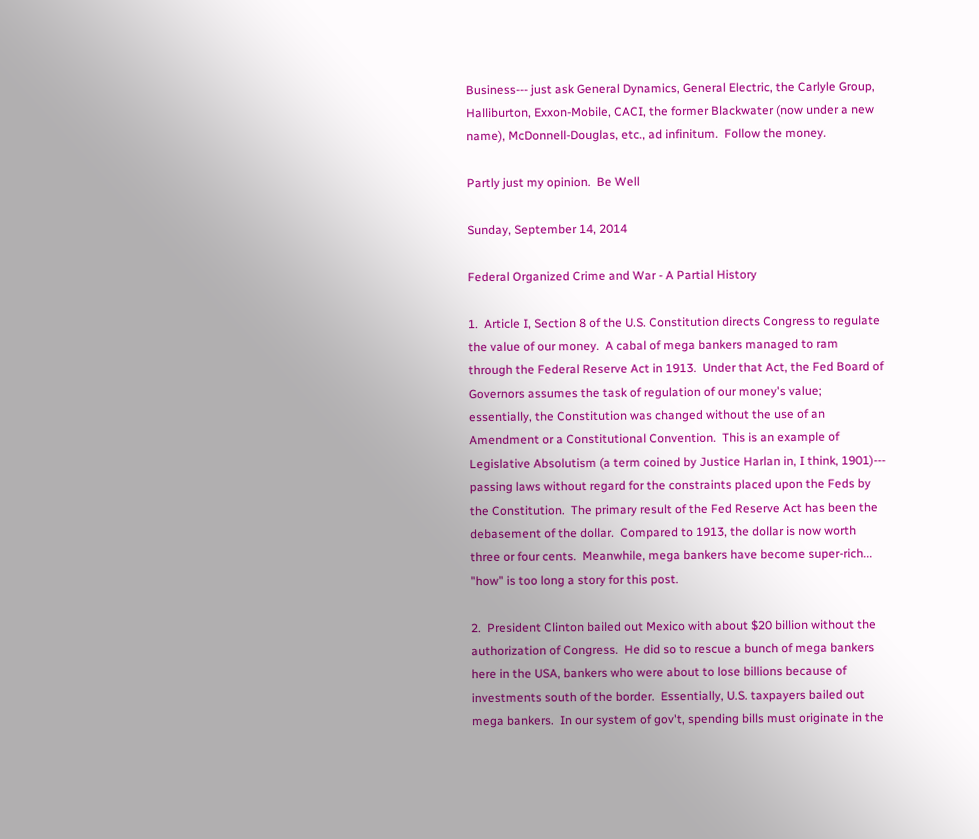Business--- just ask General Dynamics, General Electric, the Carlyle Group, Halliburton, Exxon-Mobile, CACI, the former Blackwater (now under a new name), McDonnell-Douglas, etc., ad infinitum.  Follow the money.

Partly just my opinion.  Be Well

Sunday, September 14, 2014

Federal Organized Crime and War - A Partial History

1.  Article I, Section 8 of the U.S. Constitution directs Congress to regulate the value of our money.  A cabal of mega bankers managed to ram through the Federal Reserve Act in 1913.  Under that Act, the Fed Board of Governors assumes the task of regulation of our money's value; essentially, the Constitution was changed without the use of an Amendment or a Constitutional Convention.  This is an example of Legislative Absolutism (a term coined by Justice Harlan in, I think, 1901)--- passing laws without regard for the constraints placed upon the Feds by the Constitution.  The primary result of the Fed Reserve Act has been the debasement of the dollar.  Compared to 1913, the dollar is now worth three or four cents.  Meanwhile, mega bankers have become super-rich... "how" is too long a story for this post.

2.  President Clinton bailed out Mexico with about $20 billion without the authorization of Congress.  He did so to rescue a bunch of mega bankers here in the USA, bankers who were about to lose billions because of investments south of the border.  Essentially, U.S. taxpayers bailed out mega bankers.  In our system of gov't, spending bills must originate in the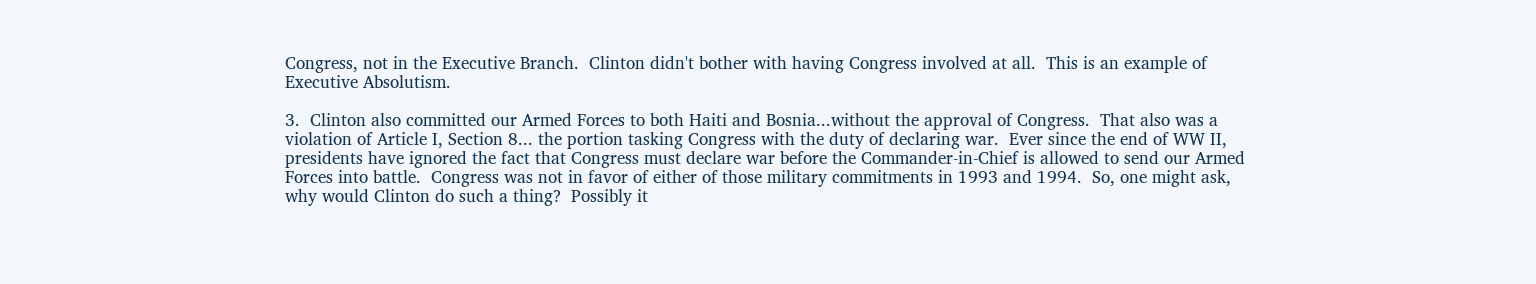Congress, not in the Executive Branch.  Clinton didn't bother with having Congress involved at all.  This is an example of Executive Absolutism.

3.  Clinton also committed our Armed Forces to both Haiti and Bosnia...without the approval of Congress.  That also was a violation of Article I, Section 8... the portion tasking Congress with the duty of declaring war.  Ever since the end of WW II, presidents have ignored the fact that Congress must declare war before the Commander-in-Chief is allowed to send our Armed Forces into battle.  Congress was not in favor of either of those military commitments in 1993 and 1994.  So, one might ask, why would Clinton do such a thing?  Possibly it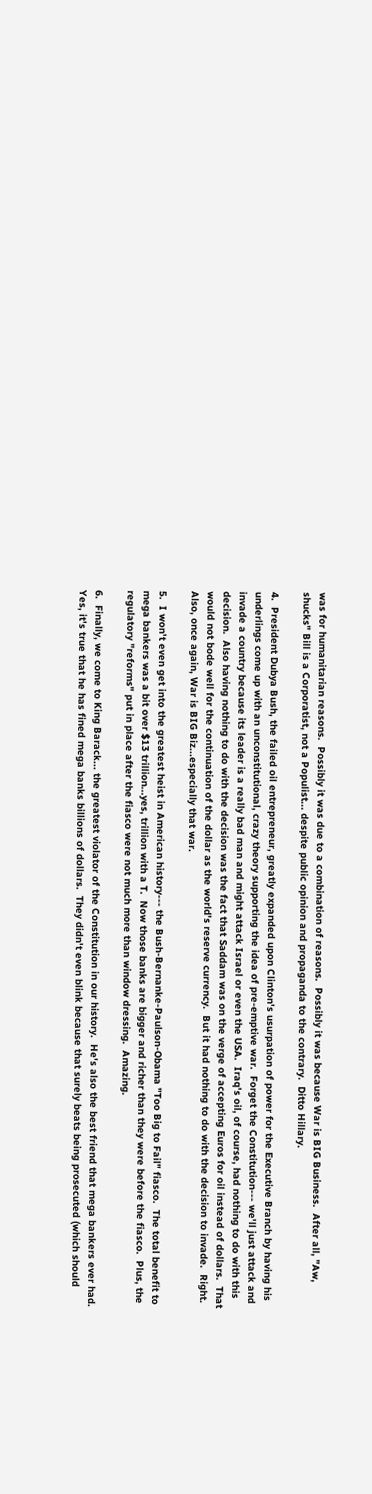was for humanitarian reasons.  Possibly it was due to a combination of reasons.  Possibly it was because War is BIG Business.  After all, "Aw, shucks" Bill is a Corporatist, not a Populist... despite public opinion and propaganda to the contrary.  Ditto Hillary.

4.  President Dubya Bush, the failed oil entrepreneur, greatly expanded upon Clinton's usurpation of power for the Executive Branch by having his underlings come up with an unconstitutional, crazy theory supporting the idea of pre-emptive war.  Forget the Constitution--- we'll just attack and invade a country because its leader is a really bad man and might attack Israel or even the USA.  Iraq's oil, of course, had nothing to do with this decision.  Also having nothing to do with the decision was the fact that Saddam was on the verge of accepting Euros for oil instead of dollars.  That would not bode well for the continuation of the dollar as the world's reserve currency.  But it had nothing to do with the decision to invade.  Right.  Also, once again, War is BIG Biz...especially that war.

5.  I won't even get into the greatest heist in American history--- the Bush-Bernanke-Paulson-Obama "Too Big to Fail" fiasco.  The total benefit to mega bankers was a bit over $13 trillion...yes, trillion with a T.  Now those banks are bigger and richer than they were before the fiasco.  Plus, the regulatory "reforms" put in place after the fiasco were not much more than window dressing.  Amazing.

6.  Finally, we come to King Barack... the greatest violator of the Constitution in our history.  He's also the best friend that mega bankers ever had.  Yes, it's true that he has fined mega banks billions of dollars.  They didn't even blink because that surely beats being prosecuted (which should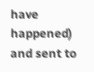have happened) and sent to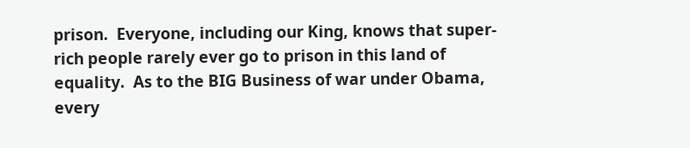prison.  Everyone, including our King, knows that super-rich people rarely ever go to prison in this land of equality.  As to the BIG Business of war under Obama, every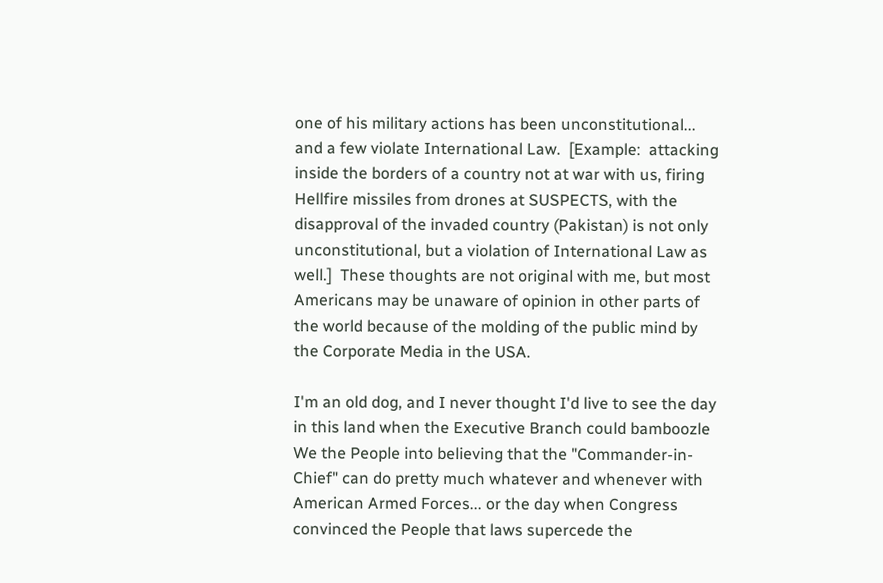one of his military actions has been unconstitutional... and a few violate International Law.  [Example:  attacking inside the borders of a country not at war with us, firing Hellfire missiles from drones at SUSPECTS, with the disapproval of the invaded country (Pakistan) is not only unconstitutional, but a violation of International Law as well.]  These thoughts are not original with me, but most Americans may be unaware of opinion in other parts of the world because of the molding of the public mind by the Corporate Media in the USA.

I'm an old dog, and I never thought I'd live to see the day in this land when the Executive Branch could bamboozle We the People into believing that the "Commander-in-Chief" can do pretty much whatever and whenever with American Armed Forces... or the day when Congress convinced the People that laws supercede the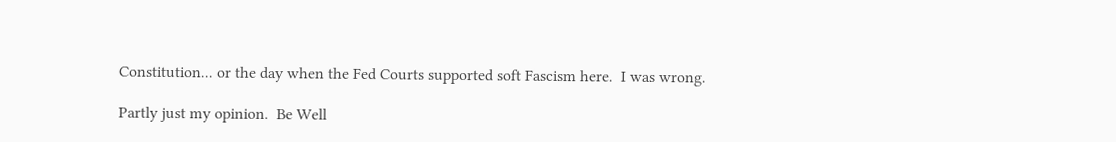Constitution... or the day when the Fed Courts supported soft Fascism here.  I was wrong.

Partly just my opinion.  Be Well